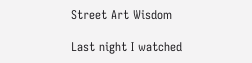Street Art Wisdom

Last night I watched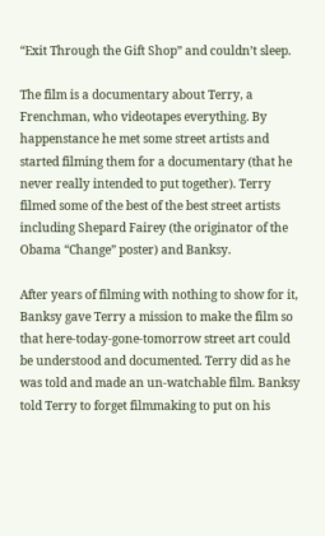“Exit Through the Gift Shop” and couldn’t sleep.

The film is a documentary about Terry, a Frenchman, who videotapes everything. By happenstance he met some street artists and started filming them for a documentary (that he never really intended to put together). Terry filmed some of the best of the best street artists including Shepard Fairey (the originator of the Obama “Change” poster) and Banksy.

After years of filming with nothing to show for it, Banksy gave Terry a mission to make the film so that here-today-gone-tomorrow street art could be understood and documented. Terry did as he was told and made an un-watchable film. Banksy told Terry to forget filmmaking to put on his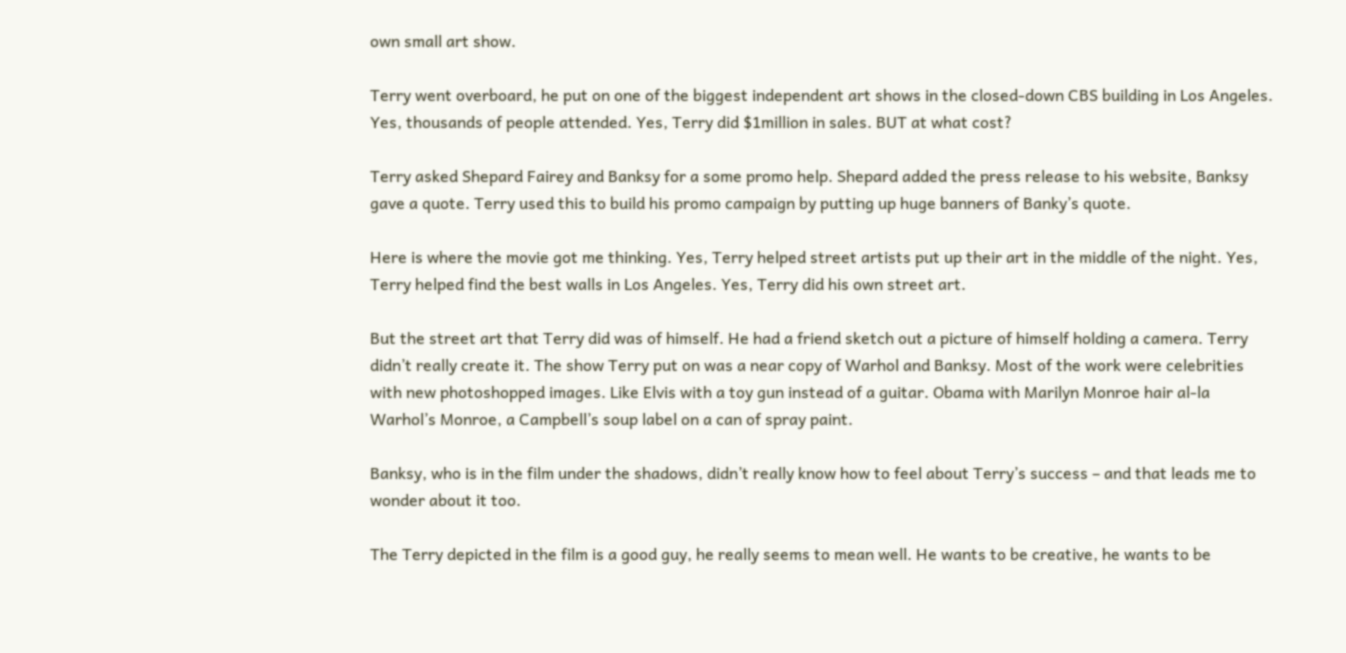own small art show.

Terry went overboard, he put on one of the biggest independent art shows in the closed-down CBS building in Los Angeles. Yes, thousands of people attended. Yes, Terry did $1million in sales. BUT at what cost?

Terry asked Shepard Fairey and Banksy for a some promo help. Shepard added the press release to his website, Banksy gave a quote. Terry used this to build his promo campaign by putting up huge banners of Banky’s quote.

Here is where the movie got me thinking. Yes, Terry helped street artists put up their art in the middle of the night. Yes, Terry helped find the best walls in Los Angeles. Yes, Terry did his own street art.

But the street art that Terry did was of himself. He had a friend sketch out a picture of himself holding a camera. Terry didn’t really create it. The show Terry put on was a near copy of Warhol and Banksy. Most of the work were celebrities with new photoshopped images. Like Elvis with a toy gun instead of a guitar. Obama with Marilyn Monroe hair al-la Warhol’s Monroe, a Campbell’s soup label on a can of spray paint.

Banksy, who is in the film under the shadows, didn’t really know how to feel about Terry’s success – and that leads me to wonder about it too.

The Terry depicted in the film is a good guy, he really seems to mean well. He wants to be creative, he wants to be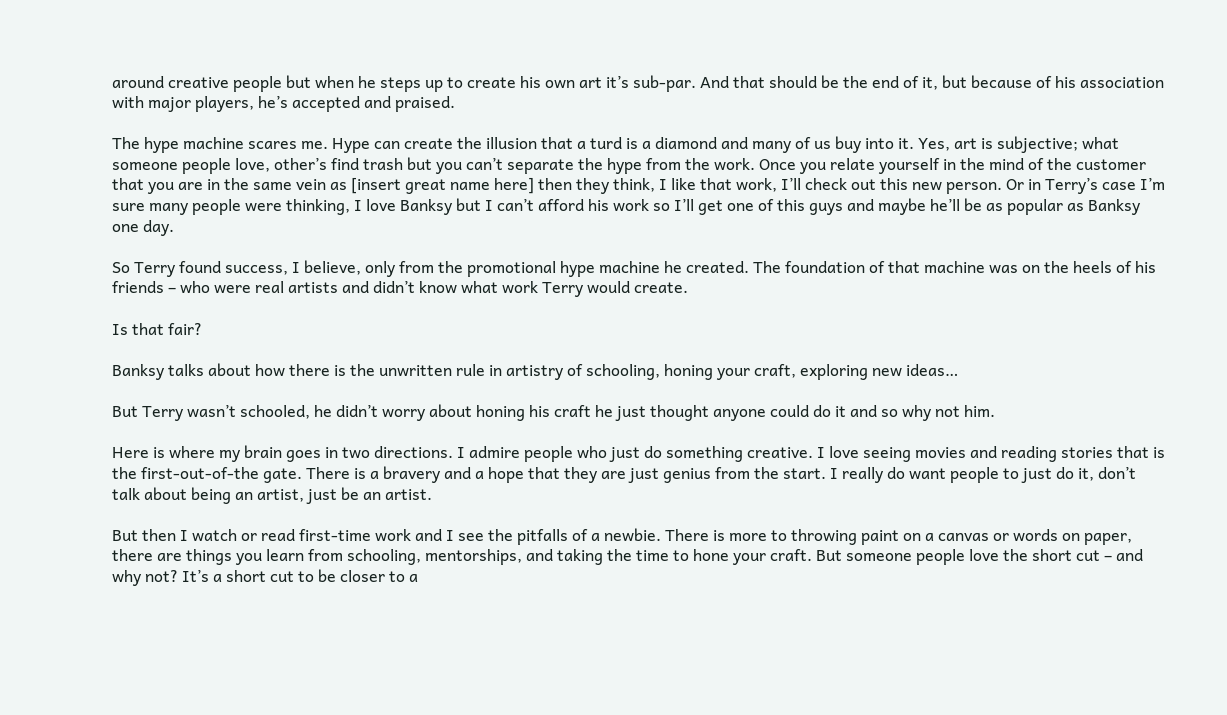around creative people but when he steps up to create his own art it’s sub-par. And that should be the end of it, but because of his association with major players, he’s accepted and praised.

The hype machine scares me. Hype can create the illusion that a turd is a diamond and many of us buy into it. Yes, art is subjective; what someone people love, other’s find trash but you can’t separate the hype from the work. Once you relate yourself in the mind of the customer that you are in the same vein as [insert great name here] then they think, I like that work, I’ll check out this new person. Or in Terry’s case I’m sure many people were thinking, I love Banksy but I can’t afford his work so I’ll get one of this guys and maybe he’ll be as popular as Banksy one day.

So Terry found success, I believe, only from the promotional hype machine he created. The foundation of that machine was on the heels of his friends – who were real artists and didn’t know what work Terry would create.

Is that fair?

Banksy talks about how there is the unwritten rule in artistry of schooling, honing your craft, exploring new ideas…

But Terry wasn’t schooled, he didn’t worry about honing his craft he just thought anyone could do it and so why not him.

Here is where my brain goes in two directions. I admire people who just do something creative. I love seeing movies and reading stories that is the first-out-of-the gate. There is a bravery and a hope that they are just genius from the start. I really do want people to just do it, don’t talk about being an artist, just be an artist.

But then I watch or read first-time work and I see the pitfalls of a newbie. There is more to throwing paint on a canvas or words on paper, there are things you learn from schooling, mentorships, and taking the time to hone your craft. But someone people love the short cut – and why not? It’s a short cut to be closer to a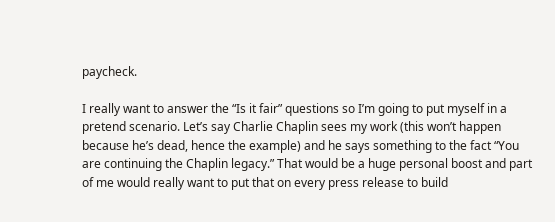paycheck.

I really want to answer the “Is it fair” questions so I’m going to put myself in a pretend scenario. Let’s say Charlie Chaplin sees my work (this won’t happen because he’s dead, hence the example) and he says something to the fact “You are continuing the Chaplin legacy.” That would be a huge personal boost and part of me would really want to put that on every press release to build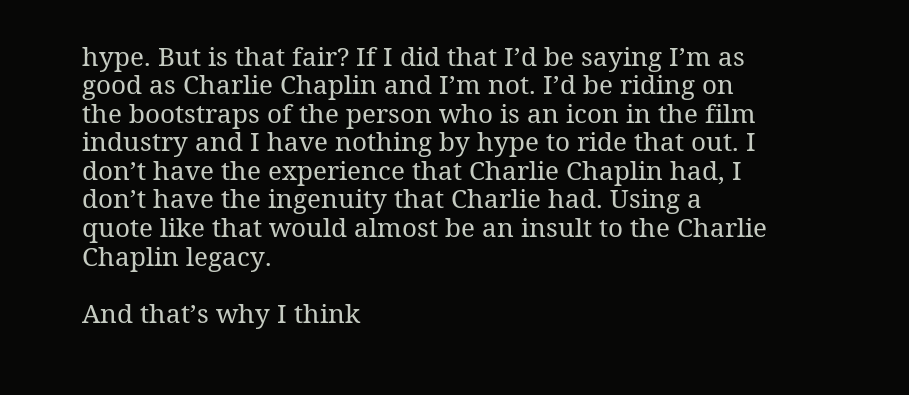hype. But is that fair? If I did that I’d be saying I’m as good as Charlie Chaplin and I’m not. I’d be riding on the bootstraps of the person who is an icon in the film industry and I have nothing by hype to ride that out. I don’t have the experience that Charlie Chaplin had, I don’t have the ingenuity that Charlie had. Using a quote like that would almost be an insult to the Charlie Chaplin legacy.

And that’s why I think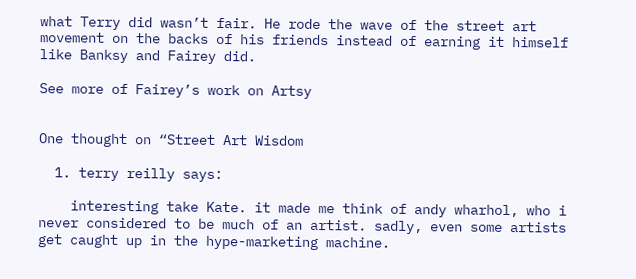what Terry did wasn’t fair. He rode the wave of the street art movement on the backs of his friends instead of earning it himself like Banksy and Fairey did.

See more of Fairey’s work on Artsy


One thought on “Street Art Wisdom

  1. terry reilly says:

    interesting take Kate. it made me think of andy wharhol, who i never considered to be much of an artist. sadly, even some artists get caught up in the hype-marketing machine.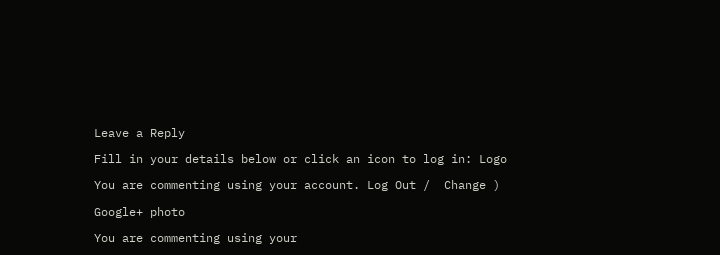Leave a Reply

Fill in your details below or click an icon to log in: Logo

You are commenting using your account. Log Out /  Change )

Google+ photo

You are commenting using your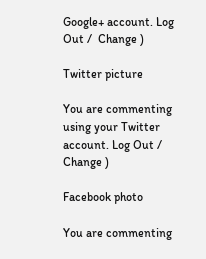Google+ account. Log Out /  Change )

Twitter picture

You are commenting using your Twitter account. Log Out /  Change )

Facebook photo

You are commenting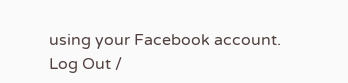using your Facebook account. Log Out /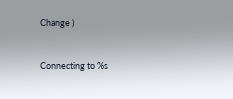Change )


Connecting to %s